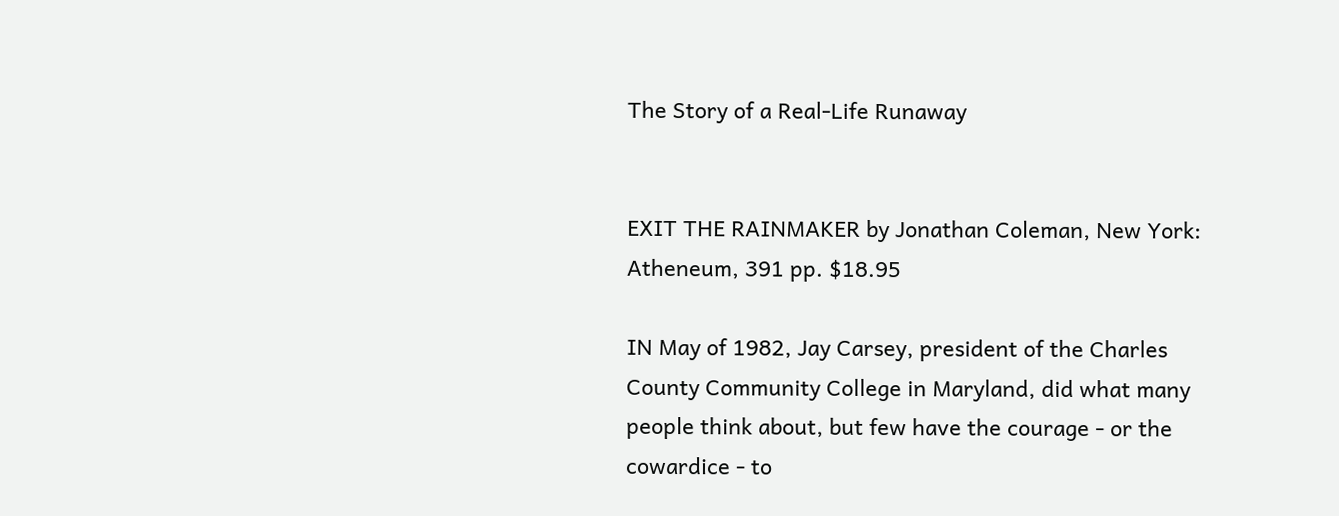The Story of a Real-Life Runaway


EXIT THE RAINMAKER by Jonathan Coleman, New York: Atheneum, 391 pp. $18.95

IN May of 1982, Jay Carsey, president of the Charles County Community College in Maryland, did what many people think about, but few have the courage - or the cowardice - to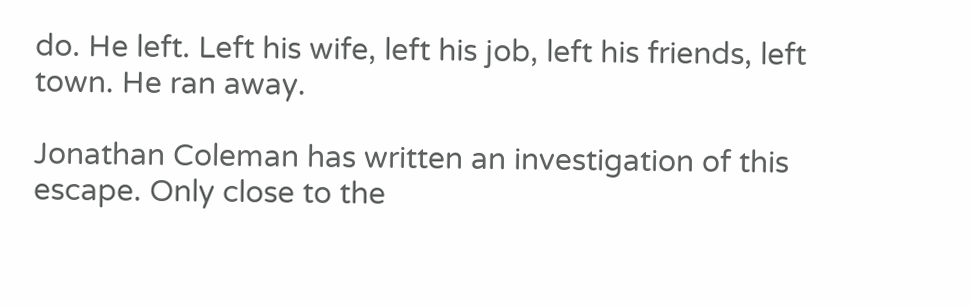do. He left. Left his wife, left his job, left his friends, left town. He ran away.

Jonathan Coleman has written an investigation of this escape. Only close to the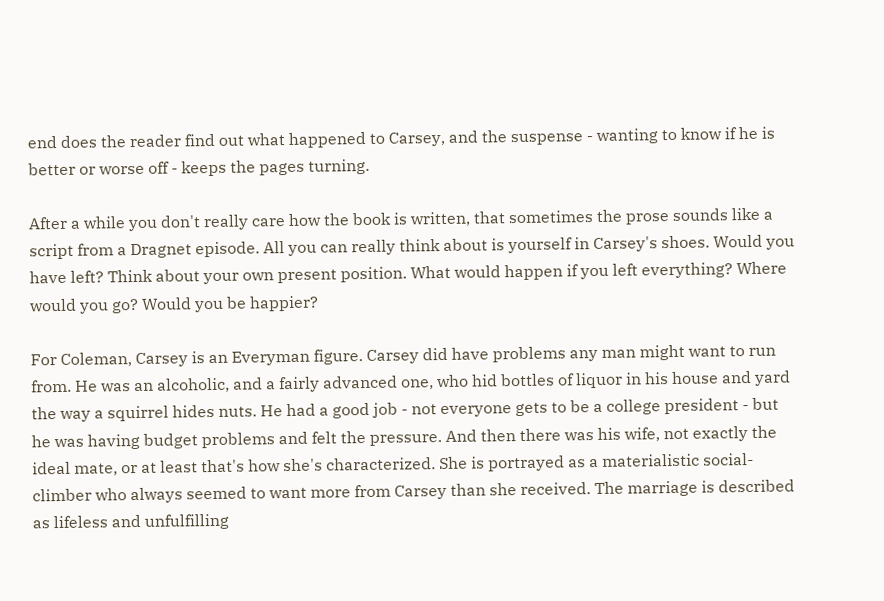end does the reader find out what happened to Carsey, and the suspense - wanting to know if he is better or worse off - keeps the pages turning.

After a while you don't really care how the book is written, that sometimes the prose sounds like a script from a Dragnet episode. All you can really think about is yourself in Carsey's shoes. Would you have left? Think about your own present position. What would happen if you left everything? Where would you go? Would you be happier?

For Coleman, Carsey is an Everyman figure. Carsey did have problems any man might want to run from. He was an alcoholic, and a fairly advanced one, who hid bottles of liquor in his house and yard the way a squirrel hides nuts. He had a good job - not everyone gets to be a college president - but he was having budget problems and felt the pressure. And then there was his wife, not exactly the ideal mate, or at least that's how she's characterized. She is portrayed as a materialistic social-climber who always seemed to want more from Carsey than she received. The marriage is described as lifeless and unfulfilling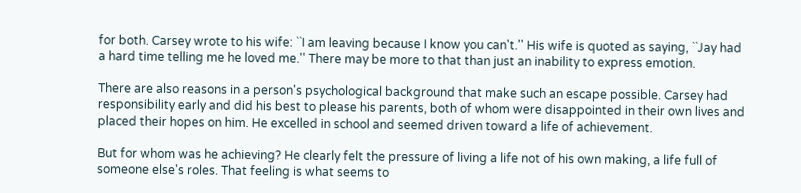for both. Carsey wrote to his wife: ``I am leaving because I know you can't.'' His wife is quoted as saying, ``Jay had a hard time telling me he loved me.'' There may be more to that than just an inability to express emotion.

There are also reasons in a person's psychological background that make such an escape possible. Carsey had responsibility early and did his best to please his parents, both of whom were disappointed in their own lives and placed their hopes on him. He excelled in school and seemed driven toward a life of achievement.

But for whom was he achieving? He clearly felt the pressure of living a life not of his own making, a life full of someone else's roles. That feeling is what seems to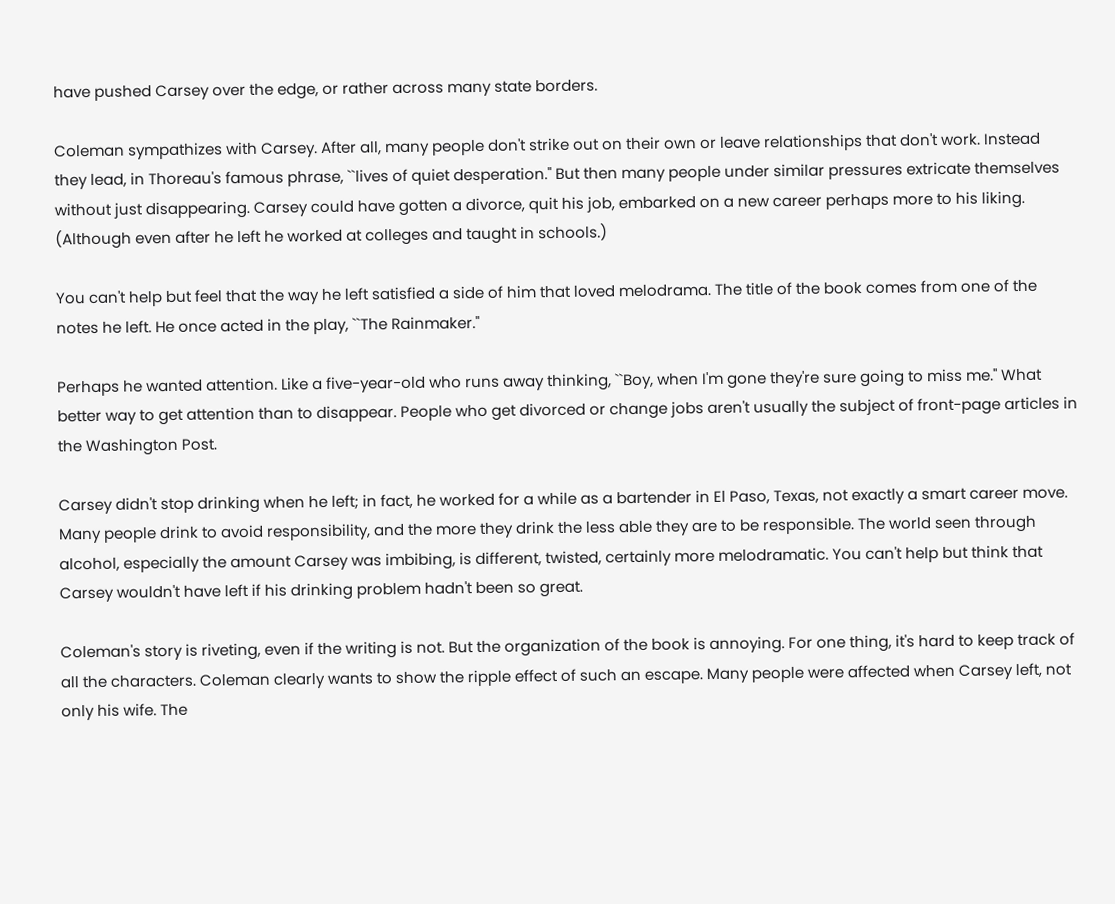have pushed Carsey over the edge, or rather across many state borders.

Coleman sympathizes with Carsey. After all, many people don't strike out on their own or leave relationships that don't work. Instead they lead, in Thoreau's famous phrase, ``lives of quiet desperation.'' But then many people under similar pressures extricate themselves without just disappearing. Carsey could have gotten a divorce, quit his job, embarked on a new career perhaps more to his liking. (Although even after he left he worked at colleges and taught in schools.)

You can't help but feel that the way he left satisfied a side of him that loved melodrama. The title of the book comes from one of the notes he left. He once acted in the play, ``The Rainmaker.''

Perhaps he wanted attention. Like a five-year-old who runs away thinking, ``Boy, when I'm gone they're sure going to miss me.'' What better way to get attention than to disappear. People who get divorced or change jobs aren't usually the subject of front-page articles in the Washington Post.

Carsey didn't stop drinking when he left; in fact, he worked for a while as a bartender in El Paso, Texas, not exactly a smart career move. Many people drink to avoid responsibility, and the more they drink the less able they are to be responsible. The world seen through alcohol, especially the amount Carsey was imbibing, is different, twisted, certainly more melodramatic. You can't help but think that Carsey wouldn't have left if his drinking problem hadn't been so great.

Coleman's story is riveting, even if the writing is not. But the organization of the book is annoying. For one thing, it's hard to keep track of all the characters. Coleman clearly wants to show the ripple effect of such an escape. Many people were affected when Carsey left, not only his wife. The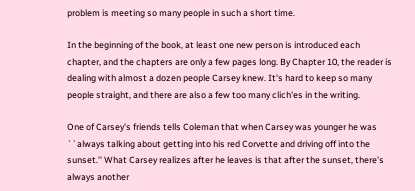problem is meeting so many people in such a short time.

In the beginning of the book, at least one new person is introduced each chapter, and the chapters are only a few pages long. By Chapter 10, the reader is dealing with almost a dozen people Carsey knew. It's hard to keep so many people straight, and there are also a few too many clich'es in the writing.

One of Carsey's friends tells Coleman that when Carsey was younger he was ``always talking about getting into his red Corvette and driving off into the sunset.'' What Carsey realizes after he leaves is that after the sunset, there's always another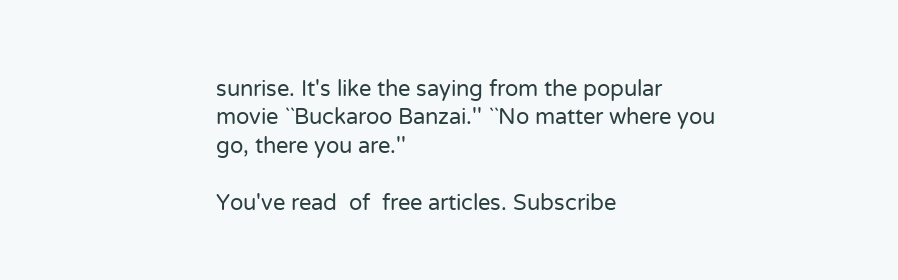sunrise. It's like the saying from the popular movie ``Buckaroo Banzai.'' ``No matter where you go, there you are.''

You've read  of  free articles. Subscribe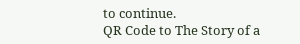to continue.
QR Code to The Story of a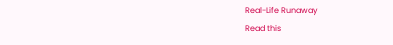Real-Life Runaway
Read this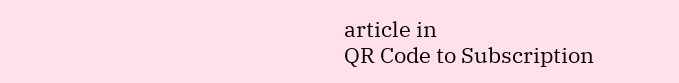article in
QR Code to Subscription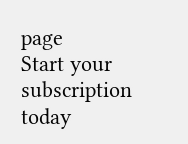page
Start your subscription today